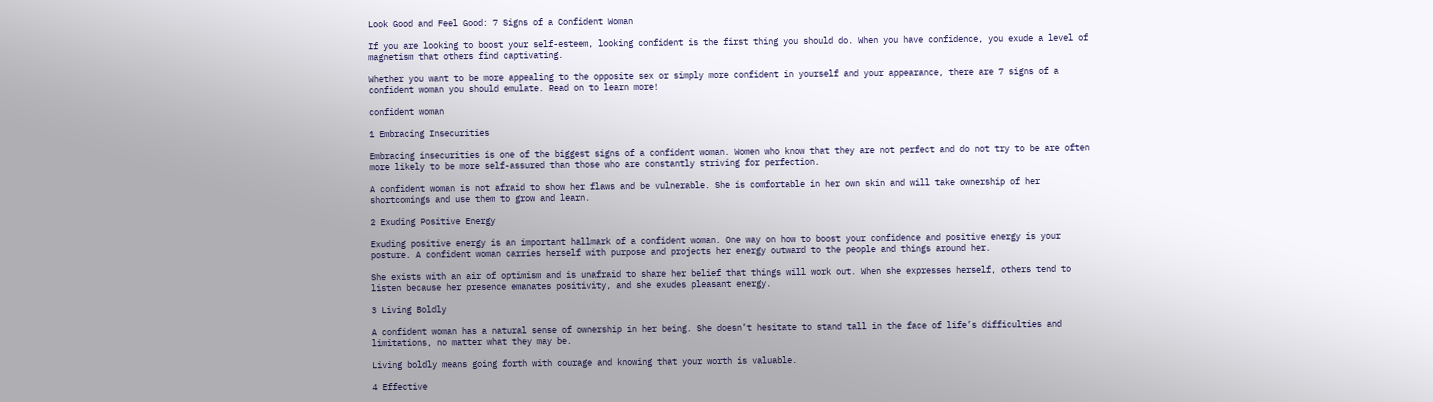Look Good and Feel Good: 7 Signs of a Confident Woman

If you are looking to boost your self-esteem, looking confident is the first thing you should do. When you have confidence, you exude a level of magnetism that others find captivating.

Whether you want to be more appealing to the opposite sex or simply more confident in yourself and your appearance, there are 7 signs of a confident woman you should emulate. Read on to learn more!

confident woman

1 Embracing Insecurities

Embracing insecurities is one of the biggest signs of a confident woman. Women who know that they are not perfect and do not try to be are often more likely to be more self-assured than those who are constantly striving for perfection.

A confident woman is not afraid to show her flaws and be vulnerable. She is comfortable in her own skin and will take ownership of her shortcomings and use them to grow and learn.

2 Exuding Positive Energy

Exuding positive energy is an important hallmark of a confident woman. One way on how to boost your confidence and positive energy is your posture. A confident woman carries herself with purpose and projects her energy outward to the people and things around her.

She exists with an air of optimism and is unafraid to share her belief that things will work out. When she expresses herself, others tend to listen because her presence emanates positivity, and she exudes pleasant energy.

3 Living Boldly

A confident woman has a natural sense of ownership in her being. She doesn’t hesitate to stand tall in the face of life’s difficulties and limitations, no matter what they may be.

Living boldly means going forth with courage and knowing that your worth is valuable.

4 Effective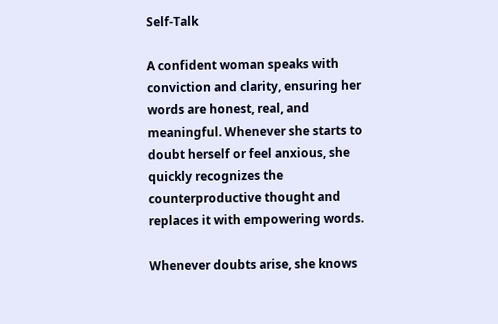Self-Talk

A confident woman speaks with conviction and clarity, ensuring her words are honest, real, and meaningful. Whenever she starts to doubt herself or feel anxious, she quickly recognizes the counterproductive thought and replaces it with empowering words.

Whenever doubts arise, she knows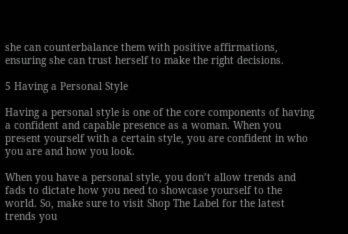she can counterbalance them with positive affirmations, ensuring she can trust herself to make the right decisions.

5 Having a Personal Style

Having a personal style is one of the core components of having a confident and capable presence as a woman. When you present yourself with a certain style, you are confident in who you are and how you look.

When you have a personal style, you don’t allow trends and fads to dictate how you need to showcase yourself to the world. So, make sure to visit Shop The Label for the latest trends you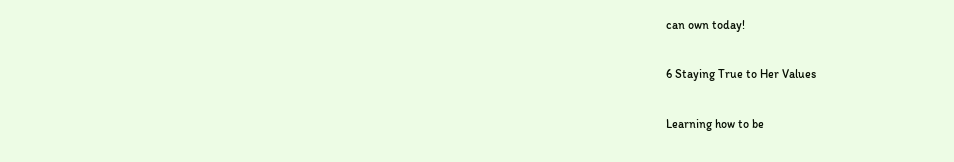can own today!

6 Staying True to Her Values

Learning how to be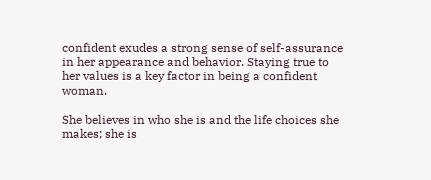confident exudes a strong sense of self-assurance in her appearance and behavior. Staying true to her values is a key factor in being a confident woman.

She believes in who she is and the life choices she makes; she is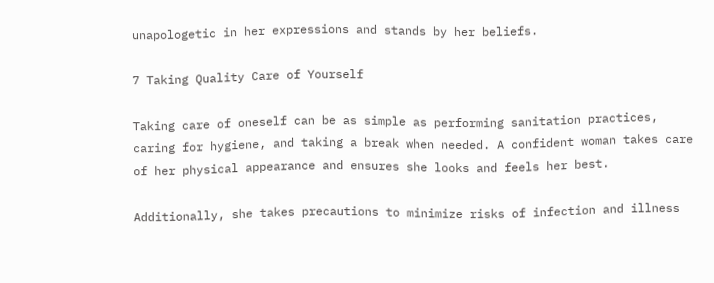unapologetic in her expressions and stands by her beliefs.

7 Taking Quality Care of Yourself

Taking care of oneself can be as simple as performing sanitation practices, caring for hygiene, and taking a break when needed. A confident woman takes care of her physical appearance and ensures she looks and feels her best.

Additionally, she takes precautions to minimize risks of infection and illness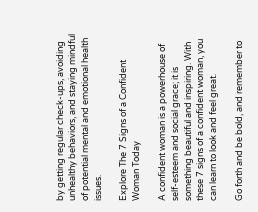by getting regular check-ups, avoiding unhealthy behaviors, and staying mindful of potential mental and emotional health issues.

Explore The 7 Signs of a Confident Woman Today

A confident woman is a powerhouse of self-esteem and social grace; it is something beautiful and inspiring. With these 7 signs of a confident woman, you can learn to look and feel great.

Go forth and be bold, and remember to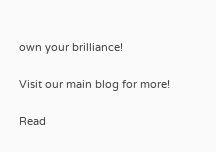own your brilliance!

Visit our main blog for more!

Read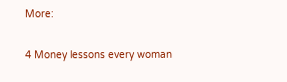More:

4 Money lessons every woman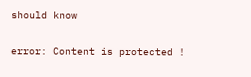should know

error: Content is protected !